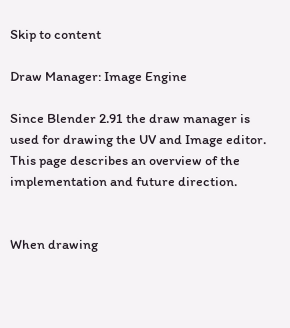Skip to content

Draw Manager: Image Engine

Since Blender 2.91 the draw manager is used for drawing the UV and Image editor. This page describes an overview of the implementation and future direction.


When drawing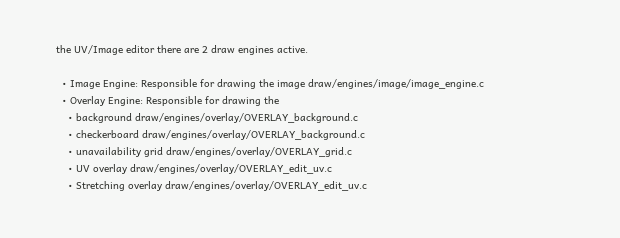the UV/Image editor there are 2 draw engines active.

  • Image Engine: Responsible for drawing the image draw/engines/image/image_engine.c
  • Overlay Engine: Responsible for drawing the
    • background draw/engines/overlay/OVERLAY_background.c
    • checkerboard draw/engines/overlay/OVERLAY_background.c
    • unavailability grid draw/engines/overlay/OVERLAY_grid.c
    • UV overlay draw/engines/overlay/OVERLAY_edit_uv.c
    • Stretching overlay draw/engines/overlay/OVERLAY_edit_uv.c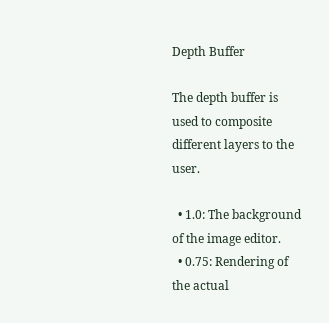Depth Buffer

The depth buffer is used to composite different layers to the user.

  • 1.0: The background of the image editor.
  • 0.75: Rendering of the actual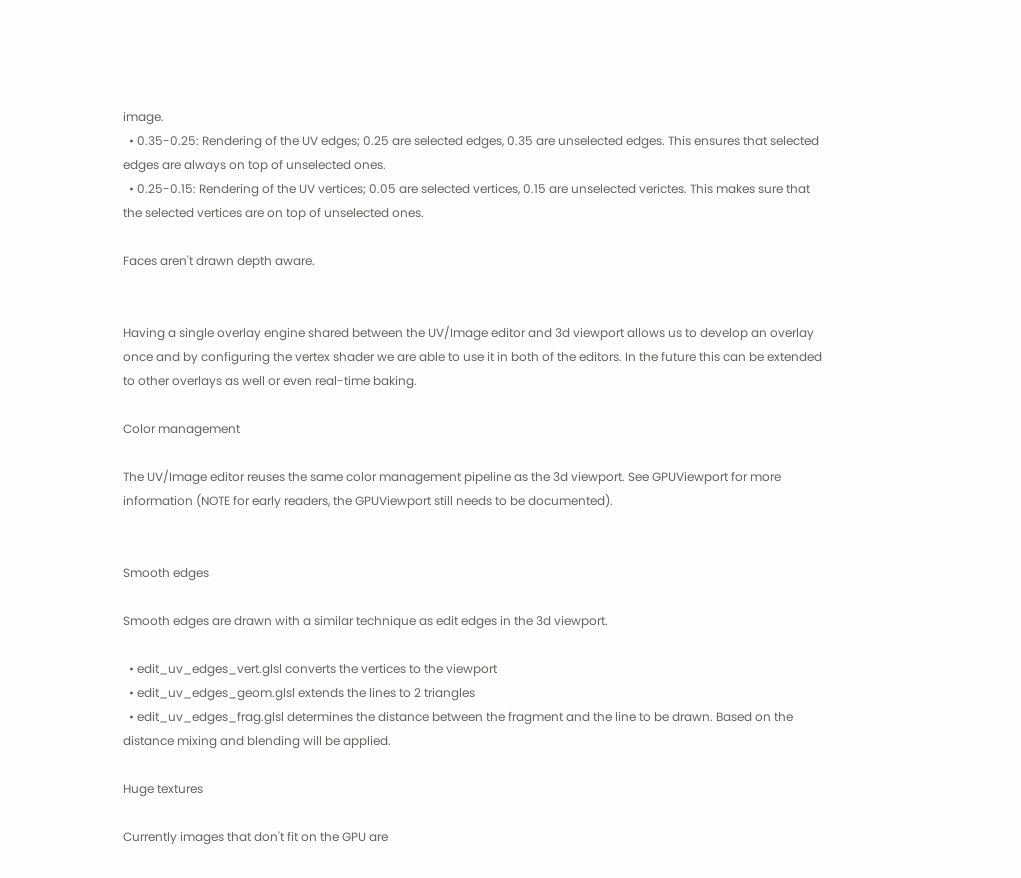image.
  • 0.35-0.25: Rendering of the UV edges; 0.25 are selected edges, 0.35 are unselected edges. This ensures that selected edges are always on top of unselected ones.
  • 0.25-0.15: Rendering of the UV vertices; 0.05 are selected vertices, 0.15 are unselected verictes. This makes sure that the selected vertices are on top of unselected ones.

Faces aren't drawn depth aware.


Having a single overlay engine shared between the UV/Image editor and 3d viewport allows us to develop an overlay once and by configuring the vertex shader we are able to use it in both of the editors. In the future this can be extended to other overlays as well or even real-time baking.

Color management

The UV/Image editor reuses the same color management pipeline as the 3d viewport. See GPUViewport for more information (NOTE for early readers, the GPUViewport still needs to be documented).


Smooth edges

Smooth edges are drawn with a similar technique as edit edges in the 3d viewport.

  • edit_uv_edges_vert.glsl converts the vertices to the viewport
  • edit_uv_edges_geom.glsl extends the lines to 2 triangles
  • edit_uv_edges_frag.glsl determines the distance between the fragment and the line to be drawn. Based on the distance mixing and blending will be applied.

Huge textures

Currently images that don't fit on the GPU are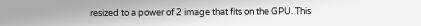resized to a power of 2 image that fits on the GPU. This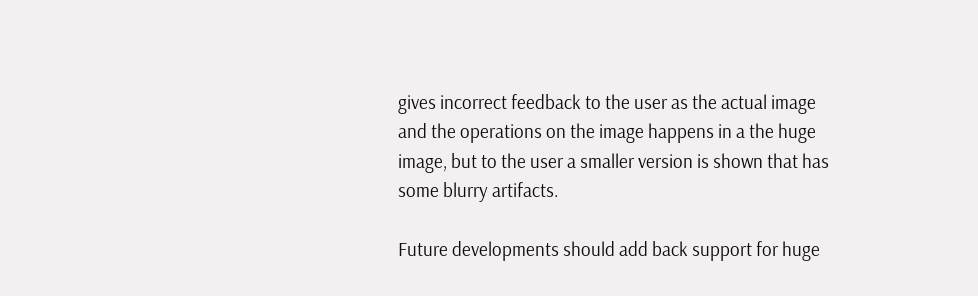gives incorrect feedback to the user as the actual image and the operations on the image happens in a the huge image, but to the user a smaller version is shown that has some blurry artifacts.

Future developments should add back support for huge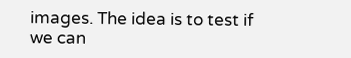images. The idea is to test if we can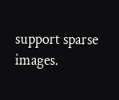support sparse images.